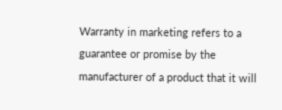Warranty in marketing refers to a guarantee or promise by the manufacturer of a product that it will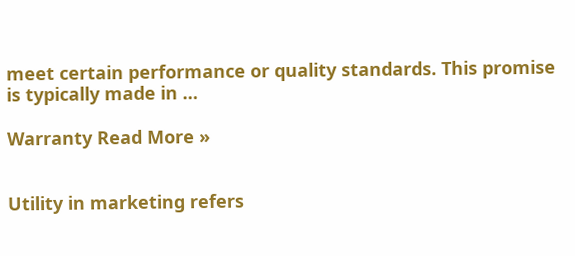meet certain performance or quality standards. This promise is typically made in …

Warranty Read More »


Utility in marketing refers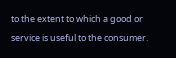to the extent to which a good or service is useful to the consumer.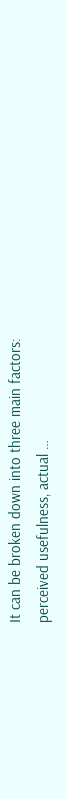It can be broken down into three main factors: perceived usefulness, actual …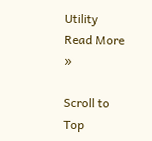Utility Read More »

Scroll to Top